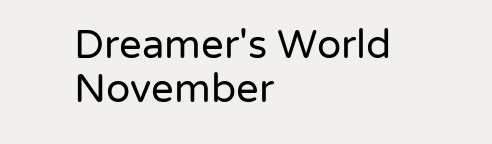Dreamer's World November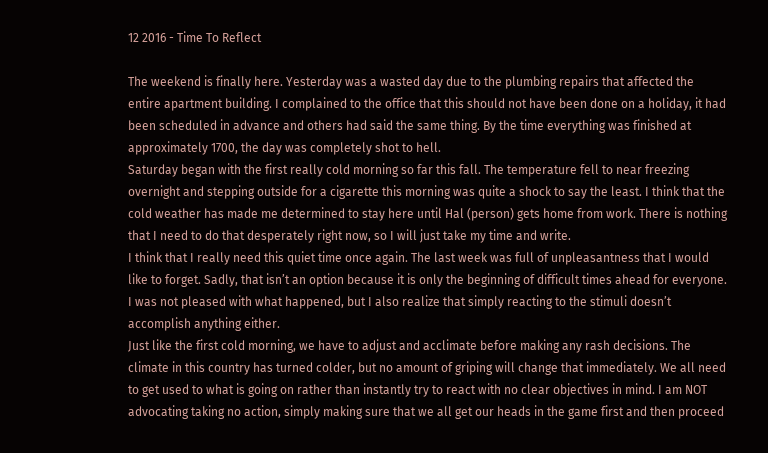12 2016 - Time To Reflect

The weekend is finally here. Yesterday was a wasted day due to the plumbing repairs that affected the entire apartment building. I complained to the office that this should not have been done on a holiday, it had been scheduled in advance and others had said the same thing. By the time everything was finished at approximately 1700, the day was completely shot to hell.
Saturday began with the first really cold morning so far this fall. The temperature fell to near freezing overnight and stepping outside for a cigarette this morning was quite a shock to say the least. I think that the cold weather has made me determined to stay here until Hal (person) gets home from work. There is nothing that I need to do that desperately right now, so I will just take my time and write.
I think that I really need this quiet time once again. The last week was full of unpleasantness that I would like to forget. Sadly, that isn’t an option because it is only the beginning of difficult times ahead for everyone. I was not pleased with what happened, but I also realize that simply reacting to the stimuli doesn’t accomplish anything either.
Just like the first cold morning, we have to adjust and acclimate before making any rash decisions. The climate in this country has turned colder, but no amount of griping will change that immediately. We all need to get used to what is going on rather than instantly try to react with no clear objectives in mind. I am NOT advocating taking no action, simply making sure that we all get our heads in the game first and then proceed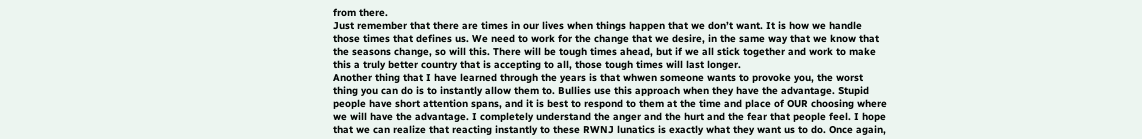from there.
Just remember that there are times in our lives when things happen that we don’t want. It is how we handle those times that defines us. We need to work for the change that we desire, in the same way that we know that the seasons change, so will this. There will be tough times ahead, but if we all stick together and work to make this a truly better country that is accepting to all, those tough times will last longer.
Another thing that I have learned through the years is that whwen someone wants to provoke you, the worst thing you can do is to instantly allow them to. Bullies use this approach when they have the advantage. Stupid people have short attention spans, and it is best to respond to them at the time and place of OUR choosing where we will have the advantage. I completely understand the anger and the hurt and the fear that people feel. I hope that we can realize that reacting instantly to these RWNJ lunatics is exactly what they want us to do. Once again,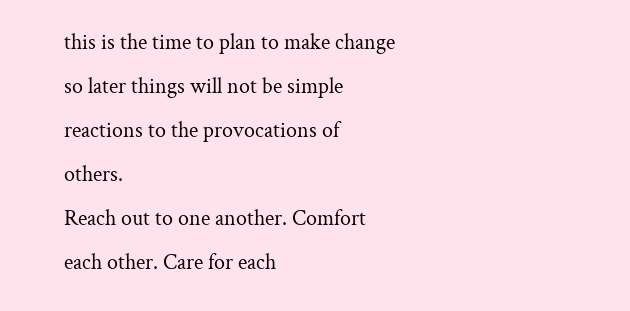this is the time to plan to make change so later things will not be simple reactions to the provocations of others.
Reach out to one another. Comfort each other. Care for each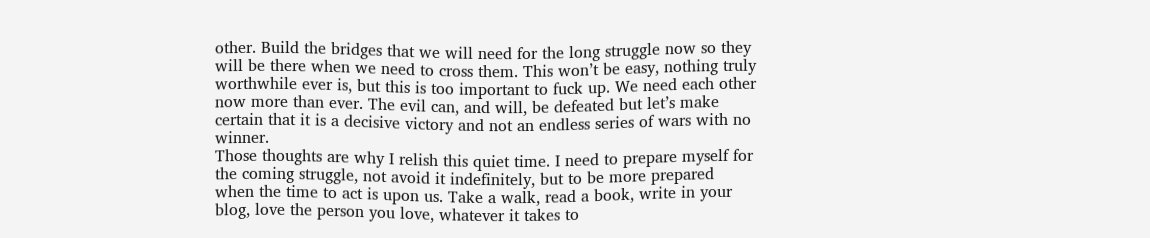other. Build the bridges that we will need for the long struggle now so they will be there when we need to cross them. This won’t be easy, nothing truly worthwhile ever is, but this is too important to fuck up. We need each other now more than ever. The evil can, and will, be defeated but let’s make certain that it is a decisive victory and not an endless series of wars with no winner.
Those thoughts are why I relish this quiet time. I need to prepare myself for the coming struggle, not avoid it indefinitely, but to be more prepared when the time to act is upon us. Take a walk, read a book, write in your blog, love the person you love, whatever it takes to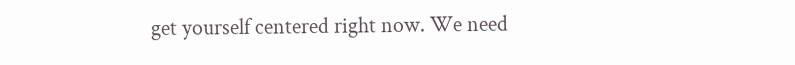get yourself centered right now. We need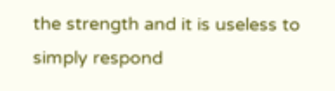the strength and it is useless to simply respond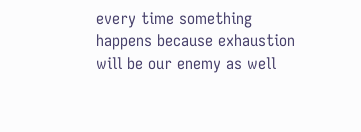every time something happens because exhaustion will be our enemy as well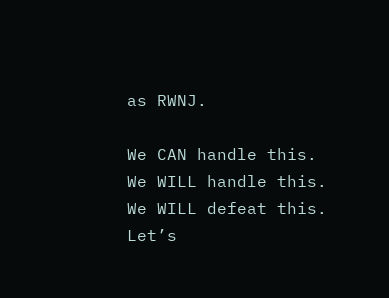as RWNJ.

We CAN handle this. We WILL handle this. We WILL defeat this. Let’s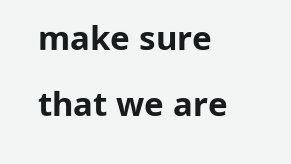make sure that we are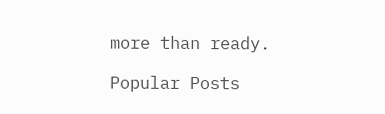more than ready.

Popular Posts